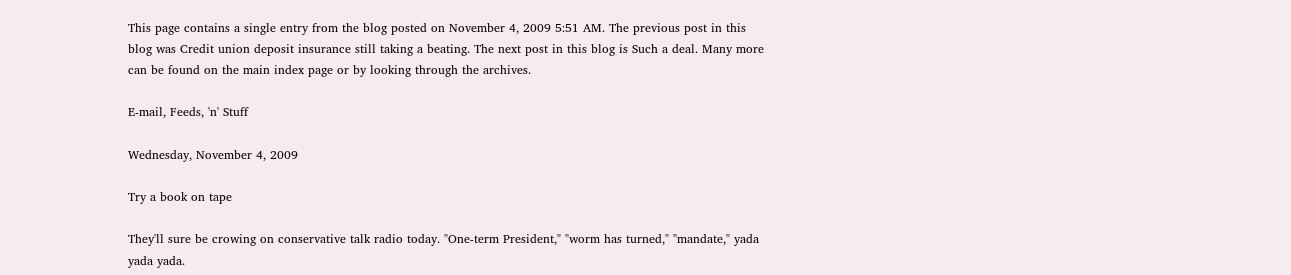This page contains a single entry from the blog posted on November 4, 2009 5:51 AM. The previous post in this blog was Credit union deposit insurance still taking a beating. The next post in this blog is Such a deal. Many more can be found on the main index page or by looking through the archives.

E-mail, Feeds, 'n' Stuff

Wednesday, November 4, 2009

Try a book on tape

They'll sure be crowing on conservative talk radio today. "One-term President," "worm has turned," "mandate," yada yada yada.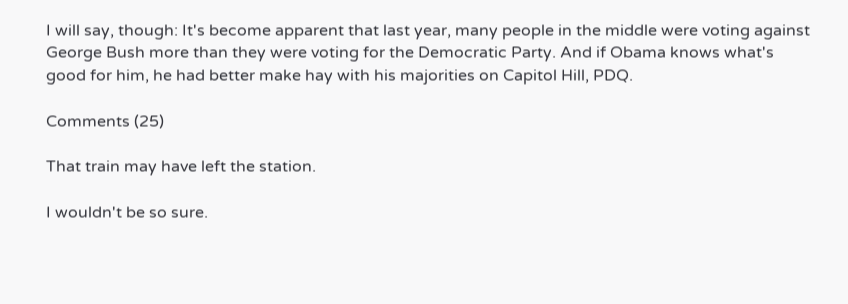I will say, though: It's become apparent that last year, many people in the middle were voting against George Bush more than they were voting for the Democratic Party. And if Obama knows what's good for him, he had better make hay with his majorities on Capitol Hill, PDQ.

Comments (25)

That train may have left the station.

I wouldn't be so sure.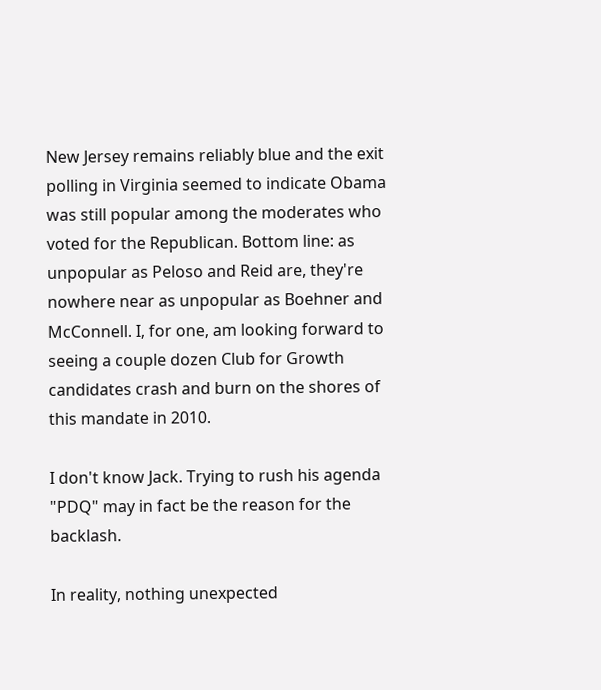New Jersey remains reliably blue and the exit polling in Virginia seemed to indicate Obama was still popular among the moderates who voted for the Republican. Bottom line: as unpopular as Peloso and Reid are, they're nowhere near as unpopular as Boehner and McConnell. I, for one, am looking forward to seeing a couple dozen Club for Growth candidates crash and burn on the shores of this mandate in 2010.

I don't know Jack. Trying to rush his agenda "PDQ" may in fact be the reason for the backlash.

In reality, nothing unexpected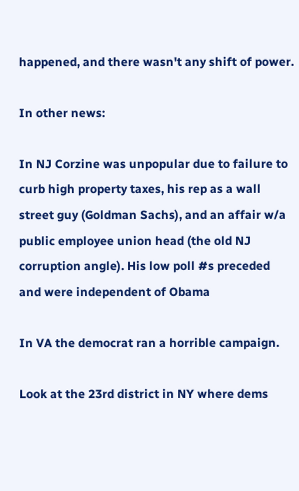happened, and there wasn't any shift of power.

In other news:

In NJ Corzine was unpopular due to failure to curb high property taxes, his rep as a wall street guy (Goldman Sachs), and an affair w/a public employee union head (the old NJ corruption angle). His low poll #s preceded and were independent of Obama

In VA the democrat ran a horrible campaign.

Look at the 23rd district in NY where dems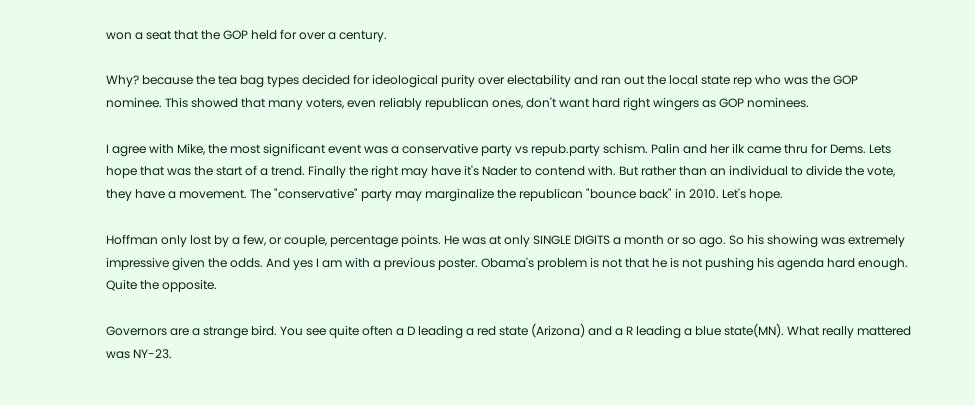won a seat that the GOP held for over a century.

Why? because the tea bag types decided for ideological purity over electability and ran out the local state rep who was the GOP nominee. This showed that many voters, even reliably republican ones, don't want hard right wingers as GOP nominees.

I agree with Mike, the most significant event was a conservative party vs repub.party schism. Palin and her ilk came thru for Dems. Lets hope that was the start of a trend. Finally the right may have it's Nader to contend with. But rather than an individual to divide the vote, they have a movement. The "conservative" party may marginalize the republican "bounce back" in 2010. Let's hope.

Hoffman only lost by a few, or couple, percentage points. He was at only SINGLE DIGITS a month or so ago. So his showing was extremely impressive given the odds. And yes I am with a previous poster. Obama's problem is not that he is not pushing his agenda hard enough. Quite the opposite.

Governors are a strange bird. You see quite often a D leading a red state (Arizona) and a R leading a blue state(MN). What really mattered was NY-23.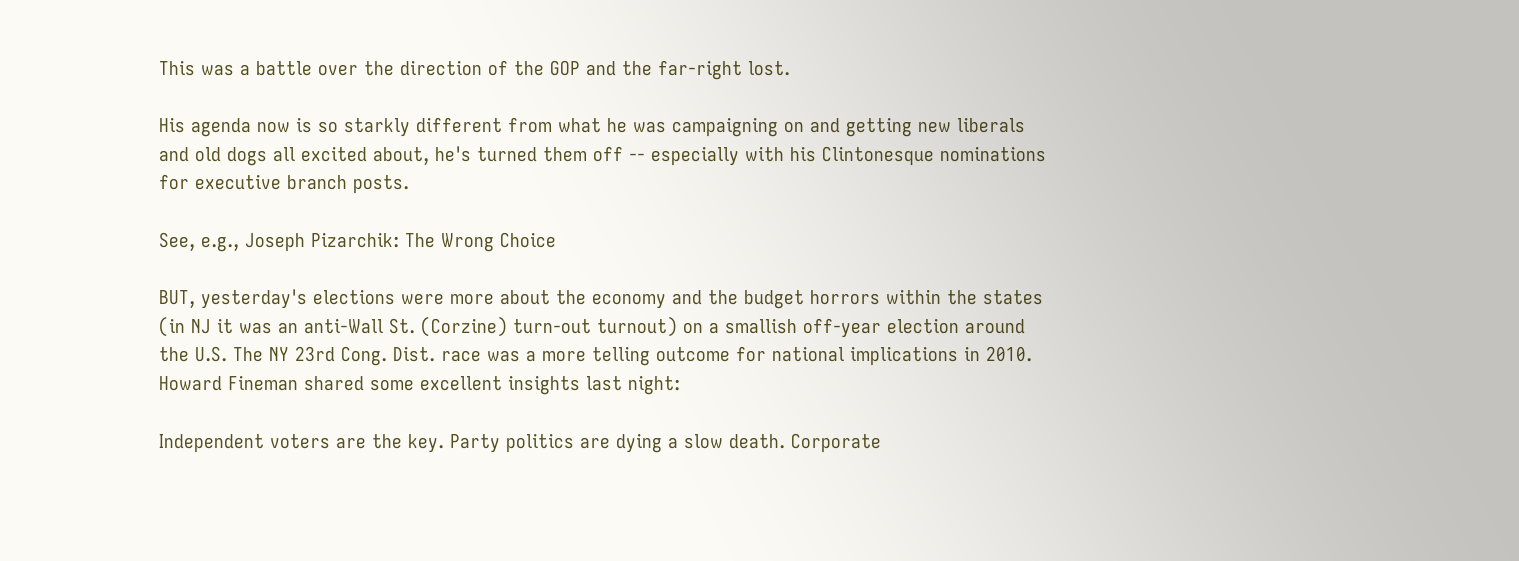This was a battle over the direction of the GOP and the far-right lost.

His agenda now is so starkly different from what he was campaigning on and getting new liberals and old dogs all excited about, he's turned them off -- especially with his Clintonesque nominations for executive branch posts.

See, e.g., Joseph Pizarchik: The Wrong Choice

BUT, yesterday's elections were more about the economy and the budget horrors within the states (in NJ it was an anti-Wall St. (Corzine) turn-out turnout) on a smallish off-year election around the U.S. The NY 23rd Cong. Dist. race was a more telling outcome for national implications in 2010. Howard Fineman shared some excellent insights last night:

Independent voters are the key. Party politics are dying a slow death. Corporate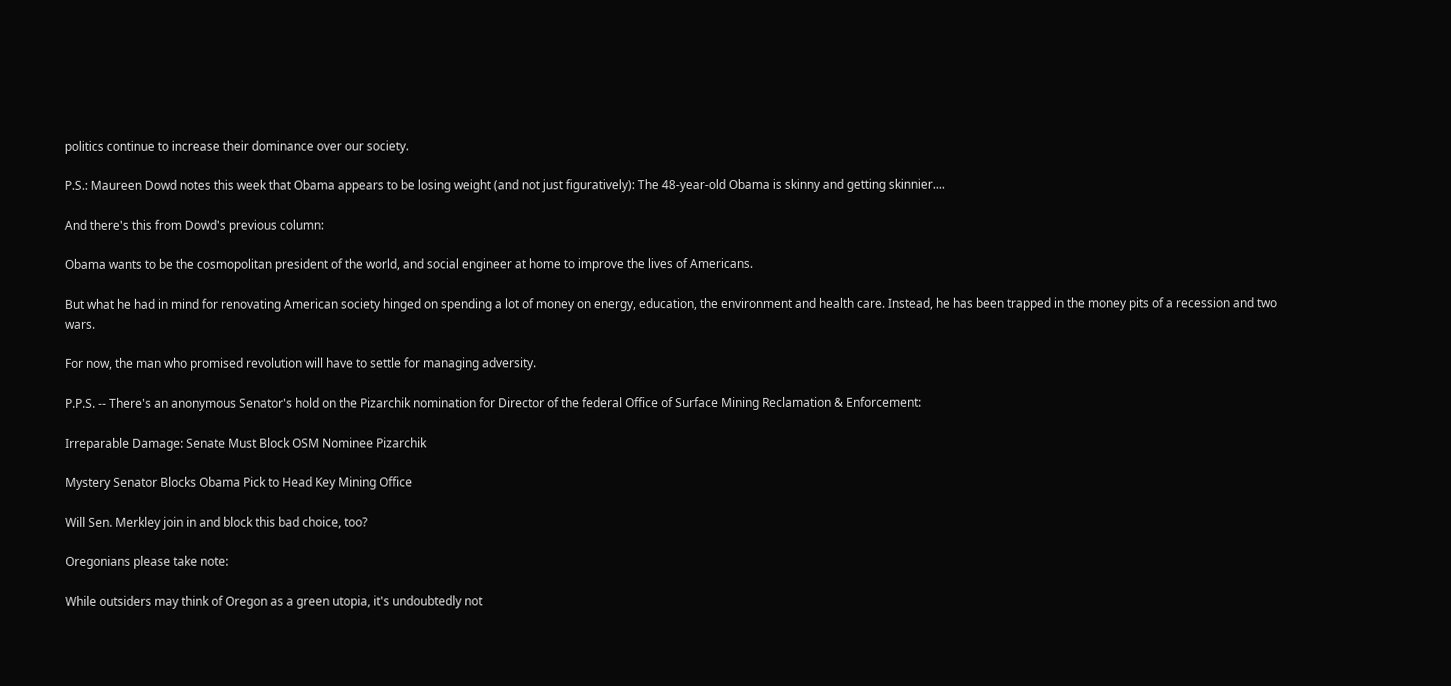politics continue to increase their dominance over our society.

P.S.: Maureen Dowd notes this week that Obama appears to be losing weight (and not just figuratively): The 48-year-old Obama is skinny and getting skinnier....

And there's this from Dowd's previous column:

Obama wants to be the cosmopolitan president of the world, and social engineer at home to improve the lives of Americans.

But what he had in mind for renovating American society hinged on spending a lot of money on energy, education, the environment and health care. Instead, he has been trapped in the money pits of a recession and two wars.

For now, the man who promised revolution will have to settle for managing adversity.

P.P.S. -- There's an anonymous Senator's hold on the Pizarchik nomination for Director of the federal Office of Surface Mining Reclamation & Enforcement:

Irreparable Damage: Senate Must Block OSM Nominee Pizarchik

Mystery Senator Blocks Obama Pick to Head Key Mining Office

Will Sen. Merkley join in and block this bad choice, too?

Oregonians please take note:

While outsiders may think of Oregon as a green utopia, it's undoubtedly not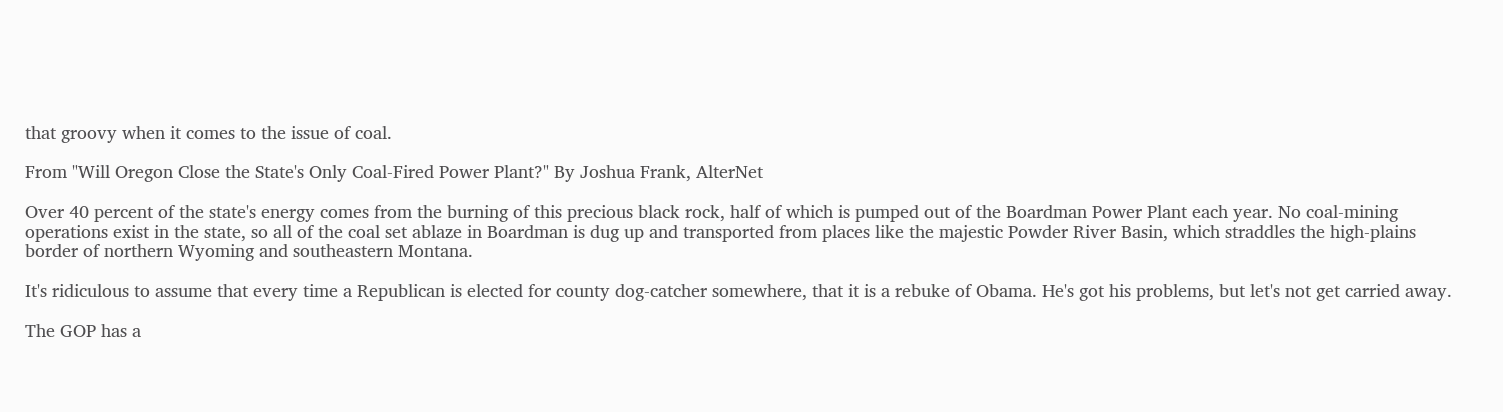that groovy when it comes to the issue of coal.

From "Will Oregon Close the State's Only Coal-Fired Power Plant?" By Joshua Frank, AlterNet

Over 40 percent of the state's energy comes from the burning of this precious black rock, half of which is pumped out of the Boardman Power Plant each year. No coal-mining operations exist in the state, so all of the coal set ablaze in Boardman is dug up and transported from places like the majestic Powder River Basin, which straddles the high-plains border of northern Wyoming and southeastern Montana.

It's ridiculous to assume that every time a Republican is elected for county dog-catcher somewhere, that it is a rebuke of Obama. He's got his problems, but let's not get carried away.

The GOP has a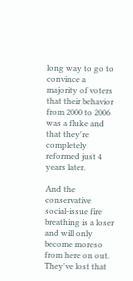long way to go to convince a majority of voters that their behavior from 2000 to 2006 was a fluke and that they're completely reformed just 4 years later.

And the conservative social-issue fire breathing is a loser and will only become moreso from here on out. They've lost that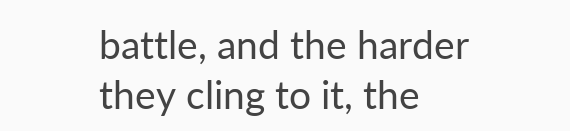battle, and the harder they cling to it, the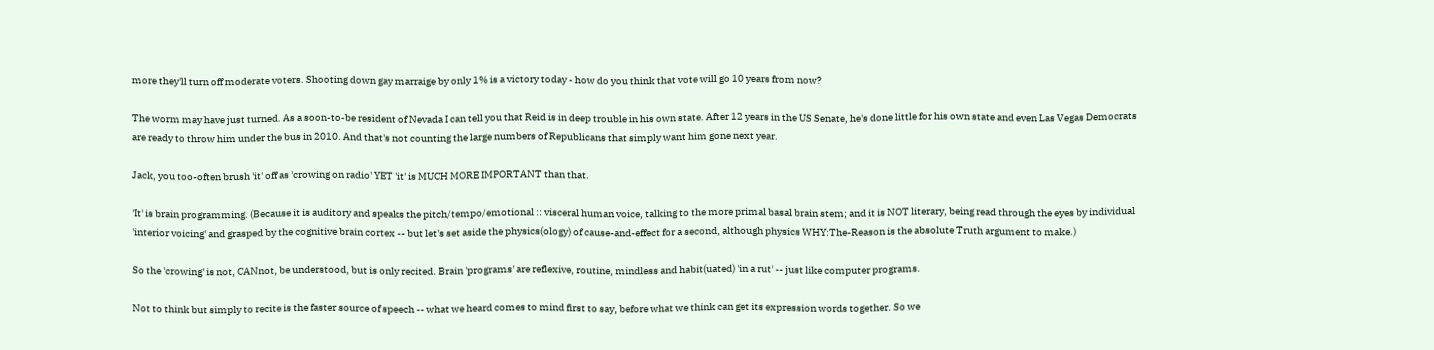more they'll turn off moderate voters. Shooting down gay marraige by only 1% is a victory today - how do you think that vote will go 10 years from now?

The worm may have just turned. As a soon-to-be resident of Nevada I can tell you that Reid is in deep trouble in his own state. After 12 years in the US Senate, he's done little for his own state and even Las Vegas Democrats are ready to throw him under the bus in 2010. And that's not counting the large numbers of Republicans that simply want him gone next year.

Jack, you too-often brush 'it' off as 'crowing on radio' YET 'it' is MUCH MORE IMPORTANT than that.

'It' is brain programming. (Because it is auditory and speaks the pitch/tempo/emotional :: visceral human voice, talking to the more primal basal brain stem; and it is NOT literary, being read through the eyes by individual 'interior voicing' and grasped by the cognitive brain cortex -- but let's set aside the physics(ology) of cause-and-effect for a second, although physics WHY:The-Reason is the absolute Truth argument to make.)

So the 'crowing' is not, CANnot, be understood, but is only recited. Brain 'programs' are reflexive, routine, mindless and habit(uated) 'in a rut' -- just like computer programs.

Not to think but simply to recite is the faster source of speech -- what we heard comes to mind first to say, before what we think can get its expression words together. So we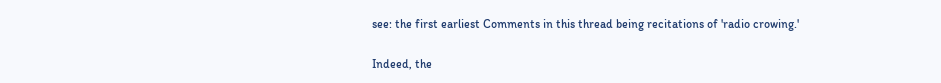see: the first earliest Comments in this thread being recitations of 'radio crowing.'

Indeed, the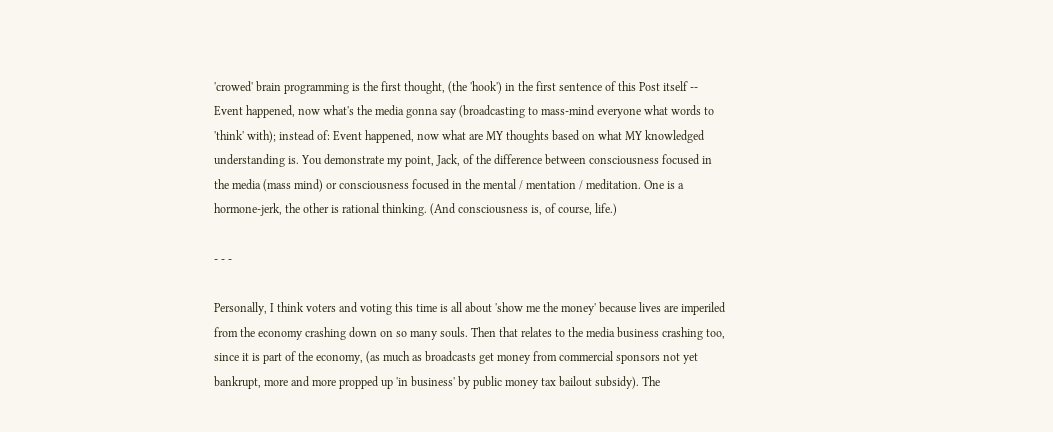'crowed' brain programming is the first thought, (the 'hook') in the first sentence of this Post itself -- Event happened, now what's the media gonna say (broadcasting to mass-mind everyone what words to 'think' with); instead of: Event happened, now what are MY thoughts based on what MY knowledged understanding is. You demonstrate my point, Jack, of the difference between consciousness focused in the media (mass mind) or consciousness focused in the mental / mentation / meditation. One is a hormone-jerk, the other is rational thinking. (And consciousness is, of course, life.)

- - -

Personally, I think voters and voting this time is all about 'show me the money' because lives are imperiled from the economy crashing down on so many souls. Then that relates to the media business crashing too, since it is part of the economy, (as much as broadcasts get money from commercial sponsors not yet bankrupt, more and more propped up 'in business' by public money tax bailout subsidy). The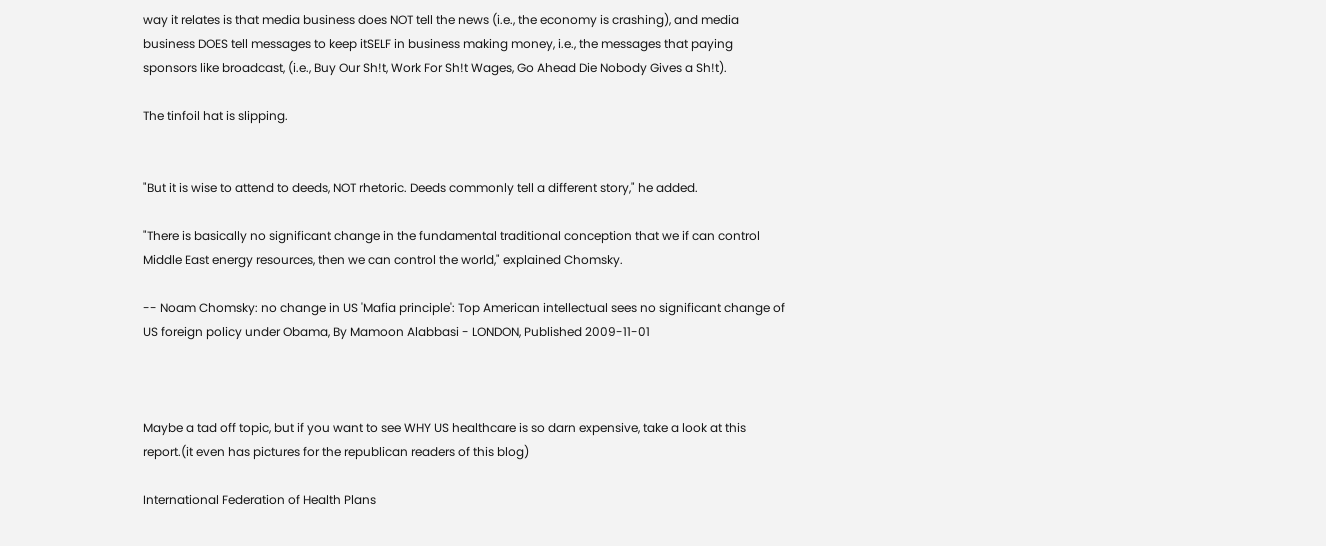way it relates is that media business does NOT tell the news (i.e., the economy is crashing), and media business DOES tell messages to keep itSELF in business making money, i.e., the messages that paying sponsors like broadcast, (i.e., Buy Our Sh!t, Work For Sh!t Wages, Go Ahead Die Nobody Gives a Sh!t).

The tinfoil hat is slipping.


"But it is wise to attend to deeds, NOT rhetoric. Deeds commonly tell a different story," he added.

"There is basically no significant change in the fundamental traditional conception that we if can control Middle East energy resources, then we can control the world," explained Chomsky.

-- Noam Chomsky: no change in US 'Mafia principle': Top American intellectual sees no significant change of US foreign policy under Obama, By Mamoon Alabbasi - LONDON, Published 2009-11-01



Maybe a tad off topic, but if you want to see WHY US healthcare is so darn expensive, take a look at this report.(it even has pictures for the republican readers of this blog)

International Federation of Health Plans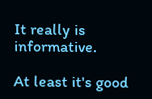It really is informative.

At least it's good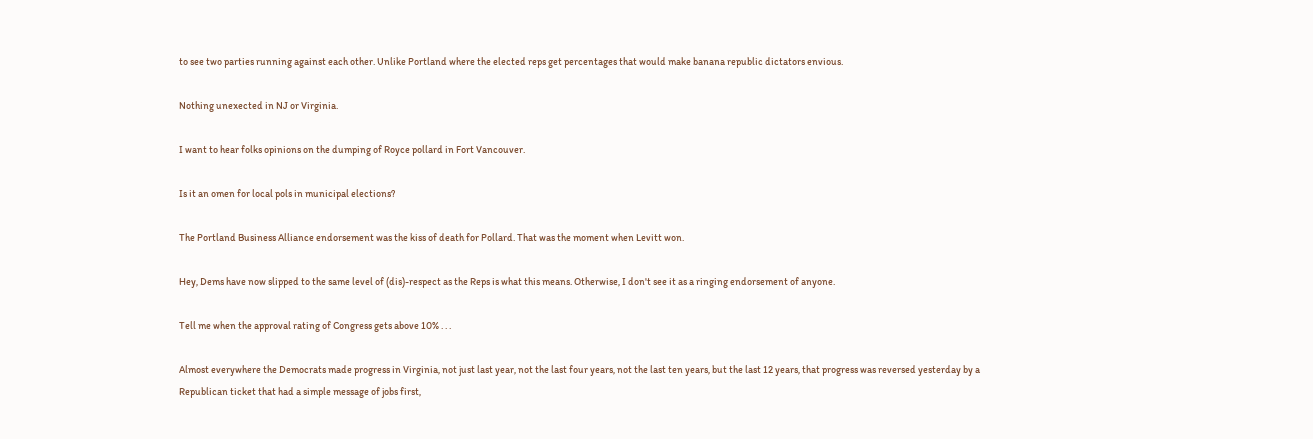to see two parties running against each other. Unlike Portland where the elected reps get percentages that would make banana republic dictators envious.

Nothing unexected in NJ or Virginia.

I want to hear folks opinions on the dumping of Royce pollard in Fort Vancouver.

Is it an omen for local pols in municipal elections?

The Portland Business Alliance endorsement was the kiss of death for Pollard. That was the moment when Levitt won.

Hey, Dems have now slipped to the same level of (dis)-respect as the Reps is what this means. Otherwise, I don't see it as a ringing endorsement of anyone.

Tell me when the approval rating of Congress gets above 10% . . .

Almost everywhere the Democrats made progress in Virginia, not just last year, not the last four years, not the last ten years, but the last 12 years, that progress was reversed yesterday by a Republican ticket that had a simple message of jobs first,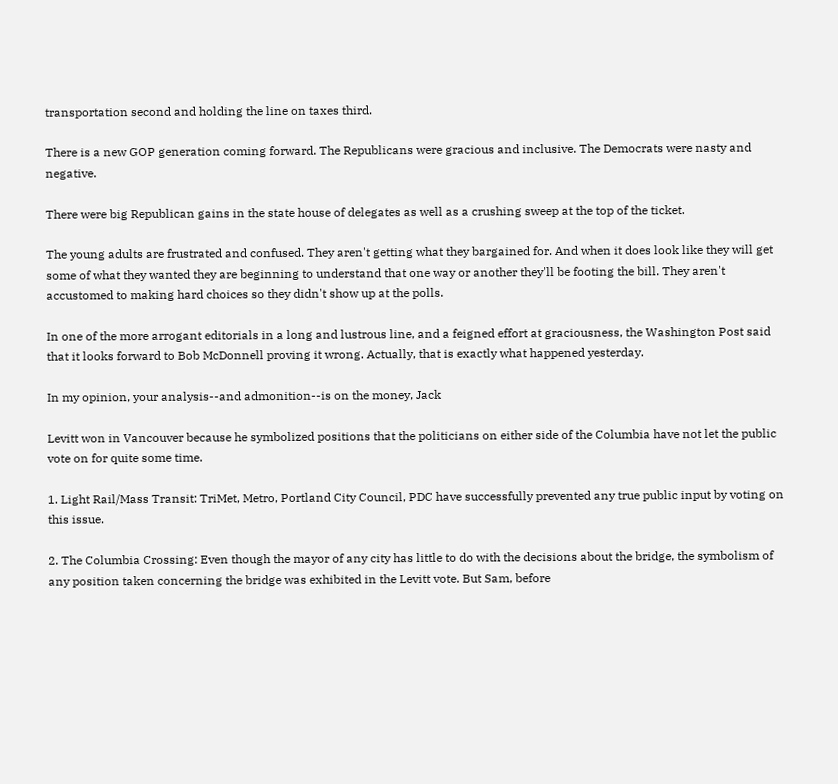transportation second and holding the line on taxes third.

There is a new GOP generation coming forward. The Republicans were gracious and inclusive. The Democrats were nasty and negative.

There were big Republican gains in the state house of delegates as well as a crushing sweep at the top of the ticket.

The young adults are frustrated and confused. They aren't getting what they bargained for. And when it does look like they will get some of what they wanted they are beginning to understand that one way or another they'll be footing the bill. They aren't accustomed to making hard choices so they didn't show up at the polls.

In one of the more arrogant editorials in a long and lustrous line, and a feigned effort at graciousness, the Washington Post said that it looks forward to Bob McDonnell proving it wrong. Actually, that is exactly what happened yesterday.

In my opinion, your analysis--and admonition--is on the money, Jack

Levitt won in Vancouver because he symbolized positions that the politicians on either side of the Columbia have not let the public vote on for quite some time.

1. Light Rail/Mass Transit: TriMet, Metro, Portland City Council, PDC have successfully prevented any true public input by voting on this issue.

2. The Columbia Crossing: Even though the mayor of any city has little to do with the decisions about the bridge, the symbolism of any position taken concerning the bridge was exhibited in the Levitt vote. But Sam, before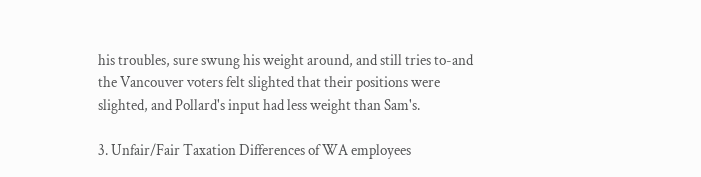his troubles, sure swung his weight around, and still tries to-and the Vancouver voters felt slighted that their positions were slighted, and Pollard's input had less weight than Sam's.

3. Unfair/Fair Taxation Differences of WA employees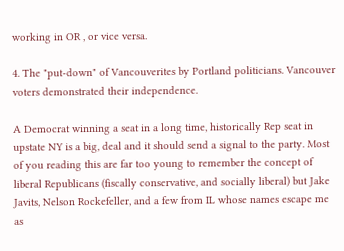working in OR , or vice versa.

4. The "put-down" of Vancouverites by Portland politicians. Vancouver voters demonstrated their independence.

A Democrat winning a seat in a long time, historically Rep seat in upstate NY is a big, deal and it should send a signal to the party. Most of you reading this are far too young to remember the concept of liberal Republicans (fiscally conservative, and socially liberal) but Jake Javits, Nelson Rockefeller, and a few from IL whose names escape me as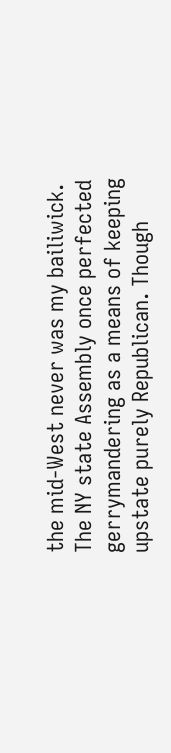the mid-West never was my bailiwick. The NY state Assembly once perfected gerrymandering as a means of keeping upstate purely Republican. Though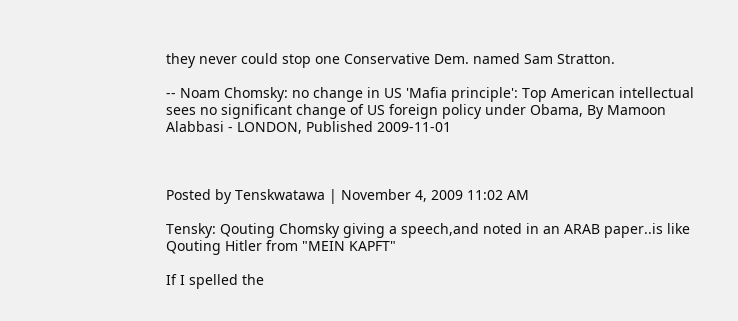they never could stop one Conservative Dem. named Sam Stratton.

-- Noam Chomsky: no change in US 'Mafia principle': Top American intellectual sees no significant change of US foreign policy under Obama, By Mamoon Alabbasi - LONDON, Published 2009-11-01



Posted by Tenskwatawa | November 4, 2009 11:02 AM

Tensky: Qouting Chomsky giving a speech,and noted in an ARAB paper..is like Qouting Hitler from "MEIN KAPFT"

If I spelled the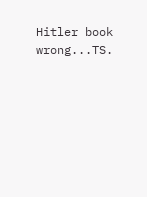Hitler book wrong...TS.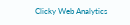Clicky Web Analytics